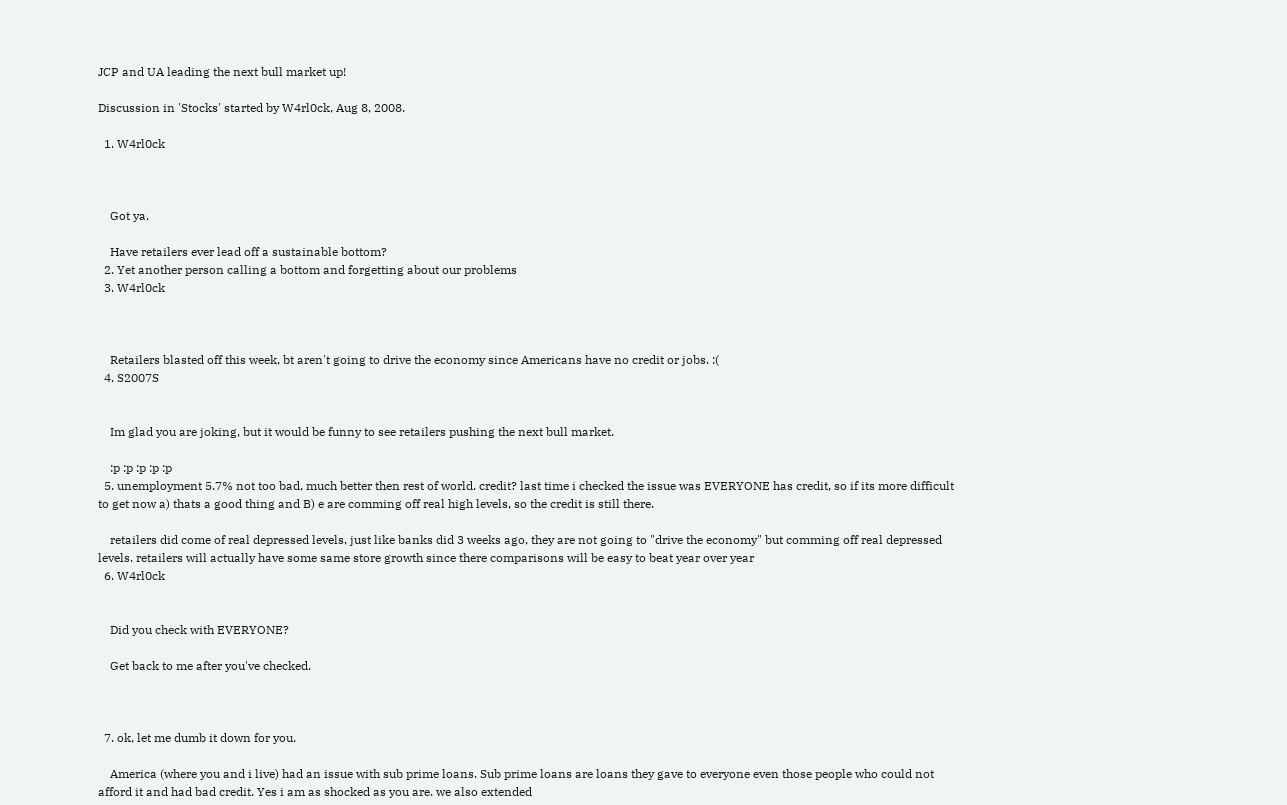JCP and UA leading the next bull market up!

Discussion in 'Stocks' started by W4rl0ck, Aug 8, 2008.

  1. W4rl0ck



    Got ya.

    Have retailers ever lead off a sustainable bottom?
  2. Yet another person calling a bottom and forgetting about our problems
  3. W4rl0ck



    Retailers blasted off this week, bt aren't going to drive the economy since Americans have no credit or jobs. :(
  4. S2007S


    Im glad you are joking, but it would be funny to see retailers pushing the next bull market.

    :p :p :p :p :p
  5. unemployment 5.7% not too bad, much better then rest of world. credit? last time i checked the issue was EVERYONE has credit, so if its more difficult to get now a) thats a good thing and B) e are comming off real high levels, so the credit is still there.

    retailers did come of real depressed levels, just like banks did 3 weeks ago, they are not going to "drive the economy" but comming off real depressed levels. retailers will actually have some same store growth since there comparisons will be easy to beat year over year
  6. W4rl0ck


    Did you check with EVERYONE?

    Get back to me after you've checked.



  7. ok, let me dumb it down for you.

    America (where you and i live) had an issue with sub prime loans. Sub prime loans are loans they gave to everyone even those people who could not afford it and had bad credit. Yes i am as shocked as you are. we also extended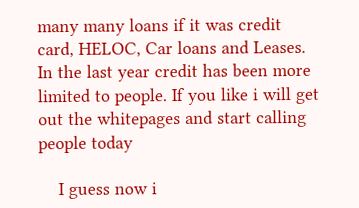many many loans if it was credit card, HELOC, Car loans and Leases. In the last year credit has been more limited to people. If you like i will get out the whitepages and start calling people today

    I guess now i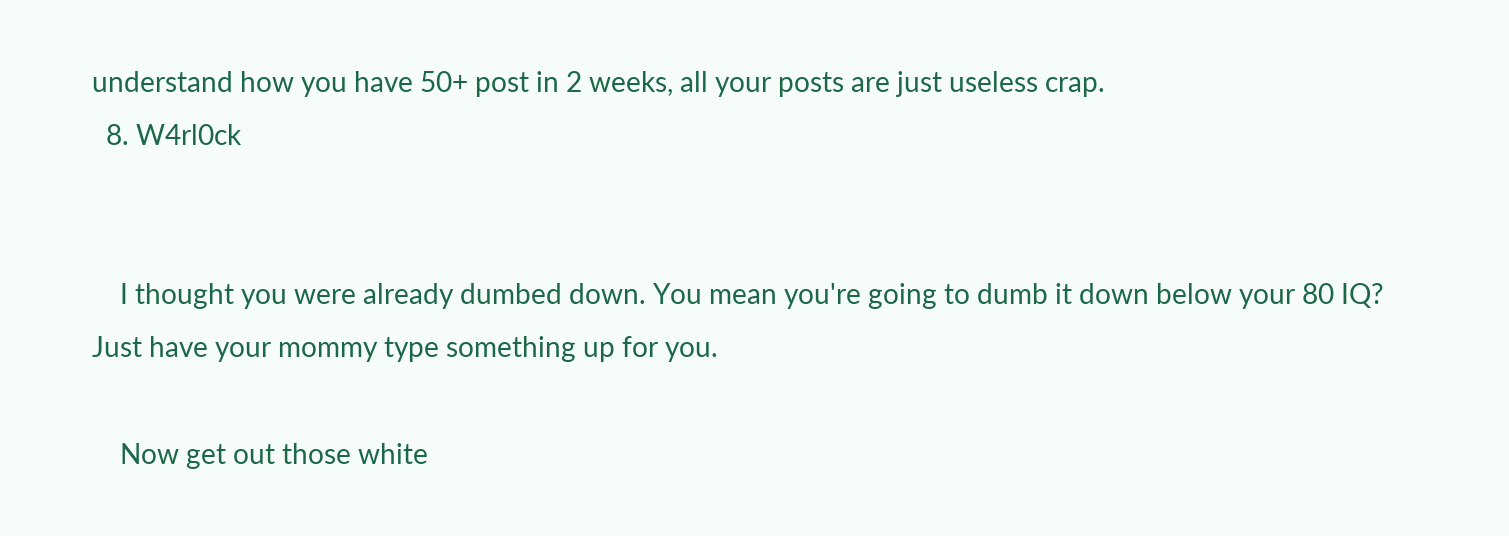understand how you have 50+ post in 2 weeks, all your posts are just useless crap.
  8. W4rl0ck


    I thought you were already dumbed down. You mean you're going to dumb it down below your 80 IQ? Just have your mommy type something up for you.

    Now get out those white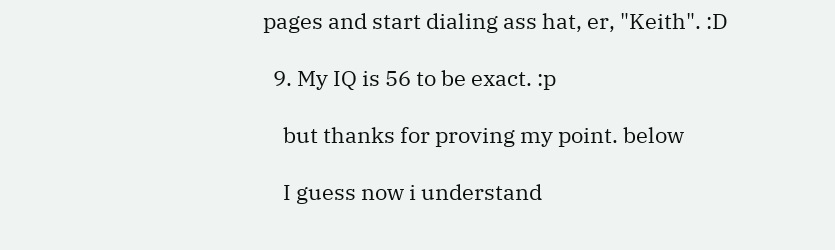pages and start dialing ass hat, er, "Keith". :D

  9. My IQ is 56 to be exact. :p

    but thanks for proving my point. below

    I guess now i understand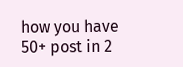how you have 50+ post in 2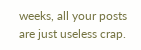weeks, all your posts are just useless crap.